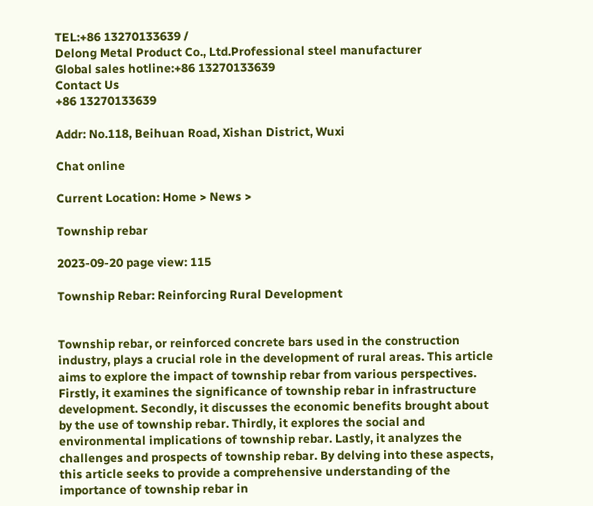TEL:+86 13270133639 /
Delong Metal Product Co., Ltd.Professional steel manufacturer
Global sales hotline:+86 13270133639
Contact Us
+86 13270133639

Addr: No.118, Beihuan Road, Xishan District, Wuxi

Chat online

Current Location: Home > News >

Township rebar

2023-09-20 page view: 115

Township Rebar: Reinforcing Rural Development


Township rebar, or reinforced concrete bars used in the construction industry, plays a crucial role in the development of rural areas. This article aims to explore the impact of township rebar from various perspectives. Firstly, it examines the significance of township rebar in infrastructure development. Secondly, it discusses the economic benefits brought about by the use of township rebar. Thirdly, it explores the social and environmental implications of township rebar. Lastly, it analyzes the challenges and prospects of township rebar. By delving into these aspects, this article seeks to provide a comprehensive understanding of the importance of township rebar in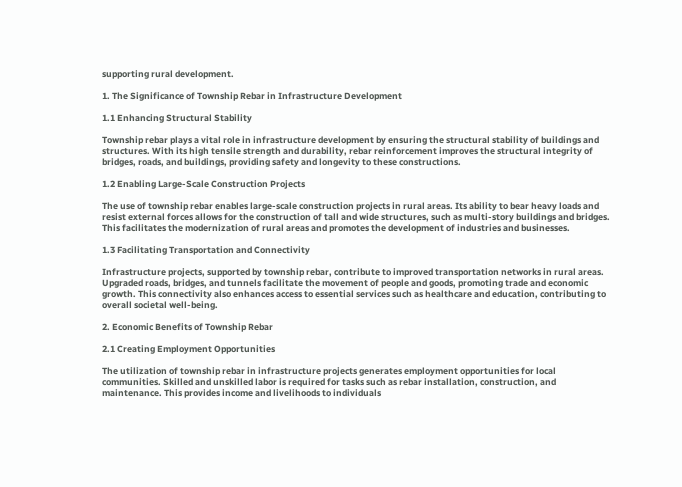supporting rural development.

1. The Significance of Township Rebar in Infrastructure Development

1.1 Enhancing Structural Stability

Township rebar plays a vital role in infrastructure development by ensuring the structural stability of buildings and structures. With its high tensile strength and durability, rebar reinforcement improves the structural integrity of bridges, roads, and buildings, providing safety and longevity to these constructions.

1.2 Enabling Large-Scale Construction Projects

The use of township rebar enables large-scale construction projects in rural areas. Its ability to bear heavy loads and resist external forces allows for the construction of tall and wide structures, such as multi-story buildings and bridges. This facilitates the modernization of rural areas and promotes the development of industries and businesses.

1.3 Facilitating Transportation and Connectivity

Infrastructure projects, supported by township rebar, contribute to improved transportation networks in rural areas. Upgraded roads, bridges, and tunnels facilitate the movement of people and goods, promoting trade and economic growth. This connectivity also enhances access to essential services such as healthcare and education, contributing to overall societal well-being.

2. Economic Benefits of Township Rebar

2.1 Creating Employment Opportunities

The utilization of township rebar in infrastructure projects generates employment opportunities for local communities. Skilled and unskilled labor is required for tasks such as rebar installation, construction, and maintenance. This provides income and livelihoods to individuals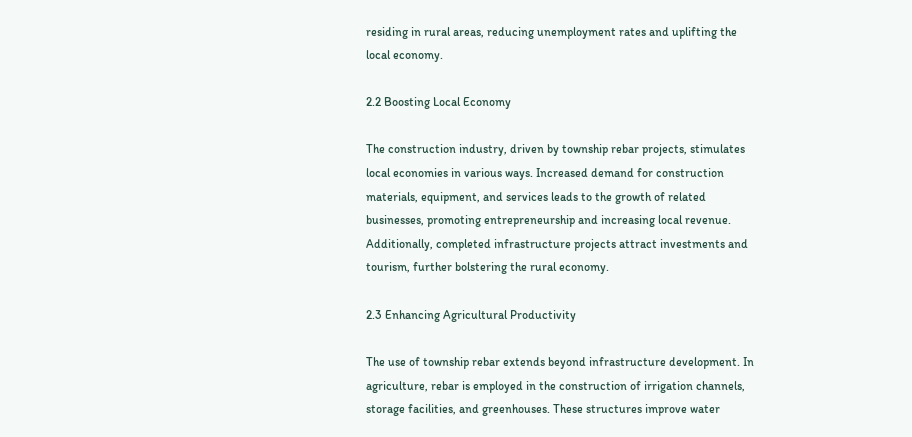residing in rural areas, reducing unemployment rates and uplifting the local economy.

2.2 Boosting Local Economy

The construction industry, driven by township rebar projects, stimulates local economies in various ways. Increased demand for construction materials, equipment, and services leads to the growth of related businesses, promoting entrepreneurship and increasing local revenue. Additionally, completed infrastructure projects attract investments and tourism, further bolstering the rural economy.

2.3 Enhancing Agricultural Productivity

The use of township rebar extends beyond infrastructure development. In agriculture, rebar is employed in the construction of irrigation channels, storage facilities, and greenhouses. These structures improve water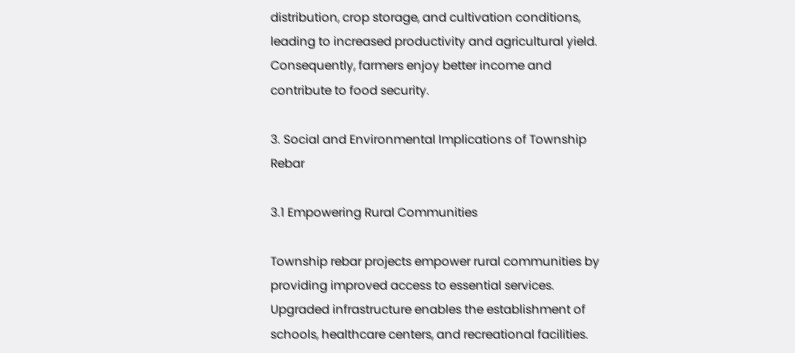distribution, crop storage, and cultivation conditions, leading to increased productivity and agricultural yield. Consequently, farmers enjoy better income and contribute to food security.

3. Social and Environmental Implications of Township Rebar

3.1 Empowering Rural Communities

Township rebar projects empower rural communities by providing improved access to essential services. Upgraded infrastructure enables the establishment of schools, healthcare centers, and recreational facilities.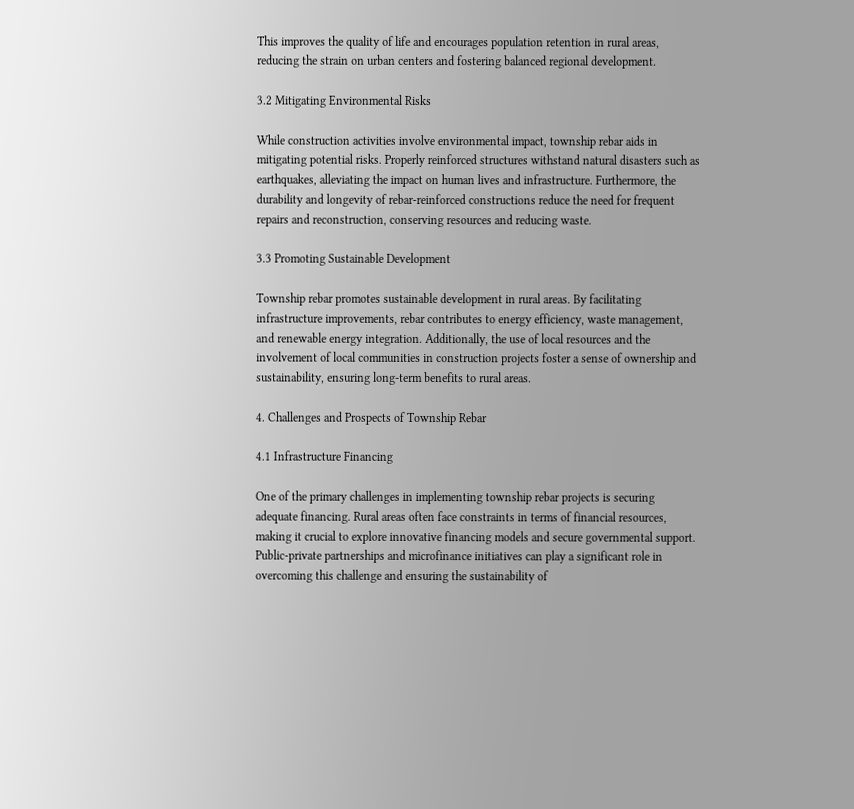This improves the quality of life and encourages population retention in rural areas, reducing the strain on urban centers and fostering balanced regional development.

3.2 Mitigating Environmental Risks

While construction activities involve environmental impact, township rebar aids in mitigating potential risks. Properly reinforced structures withstand natural disasters such as earthquakes, alleviating the impact on human lives and infrastructure. Furthermore, the durability and longevity of rebar-reinforced constructions reduce the need for frequent repairs and reconstruction, conserving resources and reducing waste.

3.3 Promoting Sustainable Development

Township rebar promotes sustainable development in rural areas. By facilitating infrastructure improvements, rebar contributes to energy efficiency, waste management, and renewable energy integration. Additionally, the use of local resources and the involvement of local communities in construction projects foster a sense of ownership and sustainability, ensuring long-term benefits to rural areas.

4. Challenges and Prospects of Township Rebar

4.1 Infrastructure Financing

One of the primary challenges in implementing township rebar projects is securing adequate financing. Rural areas often face constraints in terms of financial resources, making it crucial to explore innovative financing models and secure governmental support. Public-private partnerships and microfinance initiatives can play a significant role in overcoming this challenge and ensuring the sustainability of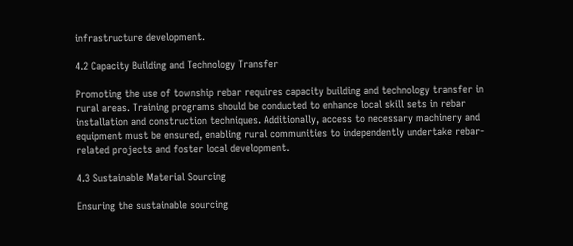infrastructure development.

4.2 Capacity Building and Technology Transfer

Promoting the use of township rebar requires capacity building and technology transfer in rural areas. Training programs should be conducted to enhance local skill sets in rebar installation and construction techniques. Additionally, access to necessary machinery and equipment must be ensured, enabling rural communities to independently undertake rebar-related projects and foster local development.

4.3 Sustainable Material Sourcing

Ensuring the sustainable sourcing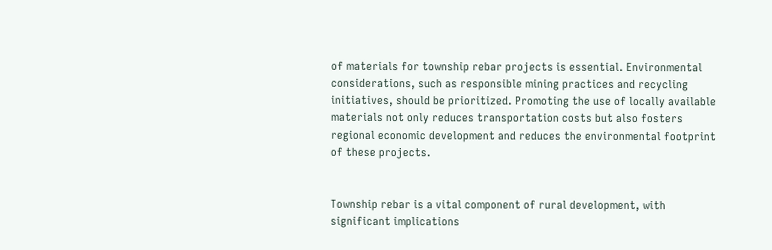of materials for township rebar projects is essential. Environmental considerations, such as responsible mining practices and recycling initiatives, should be prioritized. Promoting the use of locally available materials not only reduces transportation costs but also fosters regional economic development and reduces the environmental footprint of these projects.


Township rebar is a vital component of rural development, with significant implications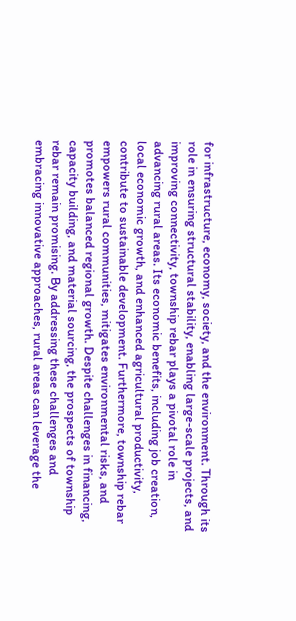for infrastructure, economy, society, and the environment. Through its role in ensuring structural stability, enabling large-scale projects, and improving connectivity, township rebar plays a pivotal role in advancing rural areas. Its economic benefits, including job creation, local economic growth, and enhanced agricultural productivity, contribute to sustainable development. Furthermore, township rebar empowers rural communities, mitigates environmental risks, and promotes balanced regional growth. Despite challenges in financing, capacity building, and material sourcing, the prospects of township rebar remain promising. By addressing these challenges and embracing innovative approaches, rural areas can leverage the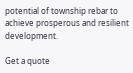potential of township rebar to achieve prosperous and resilient development.

Get a quote